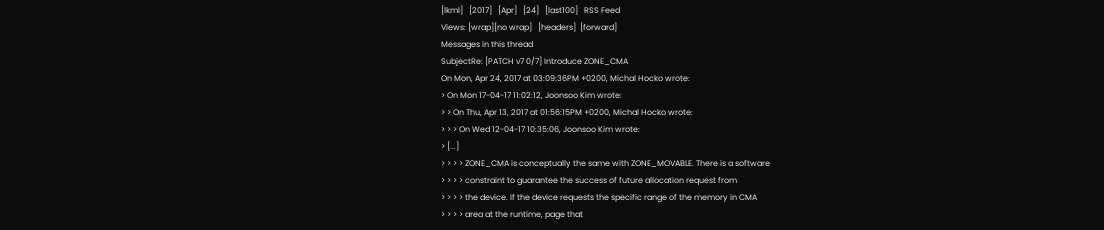[lkml]   [2017]   [Apr]   [24]   [last100]   RSS Feed
Views: [wrap][no wrap]   [headers]  [forward]
Messages in this thread
SubjectRe: [PATCH v7 0/7] Introduce ZONE_CMA
On Mon, Apr 24, 2017 at 03:09:36PM +0200, Michal Hocko wrote:
> On Mon 17-04-17 11:02:12, Joonsoo Kim wrote:
> > On Thu, Apr 13, 2017 at 01:56:15PM +0200, Michal Hocko wrote:
> > > On Wed 12-04-17 10:35:06, Joonsoo Kim wrote:
> [...]
> > > > ZONE_CMA is conceptually the same with ZONE_MOVABLE. There is a software
> > > > constraint to guarantee the success of future allocation request from
> > > > the device. If the device requests the specific range of the memory in CMA
> > > > area at the runtime, page that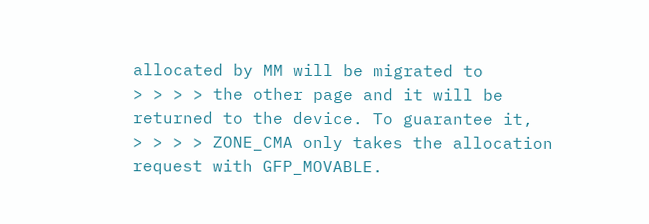allocated by MM will be migrated to
> > > > the other page and it will be returned to the device. To guarantee it,
> > > > ZONE_CMA only takes the allocation request with GFP_MOVABLE.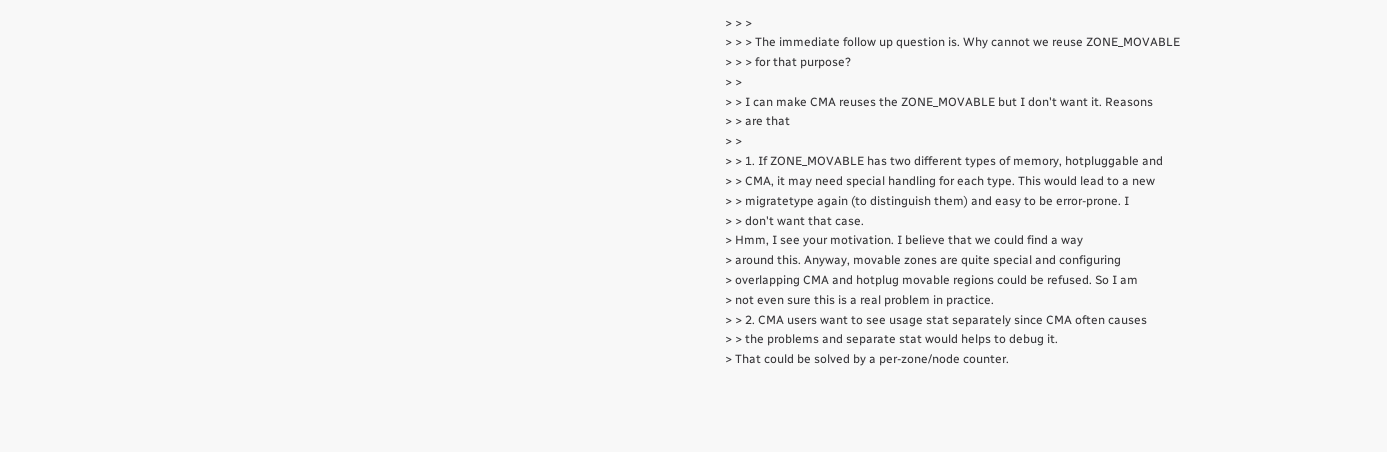> > >
> > > The immediate follow up question is. Why cannot we reuse ZONE_MOVABLE
> > > for that purpose?
> >
> > I can make CMA reuses the ZONE_MOVABLE but I don't want it. Reasons
> > are that
> >
> > 1. If ZONE_MOVABLE has two different types of memory, hotpluggable and
> > CMA, it may need special handling for each type. This would lead to a new
> > migratetype again (to distinguish them) and easy to be error-prone. I
> > don't want that case.
> Hmm, I see your motivation. I believe that we could find a way
> around this. Anyway, movable zones are quite special and configuring
> overlapping CMA and hotplug movable regions could be refused. So I am
> not even sure this is a real problem in practice.
> > 2. CMA users want to see usage stat separately since CMA often causes
> > the problems and separate stat would helps to debug it.
> That could be solved by a per-zone/node counter.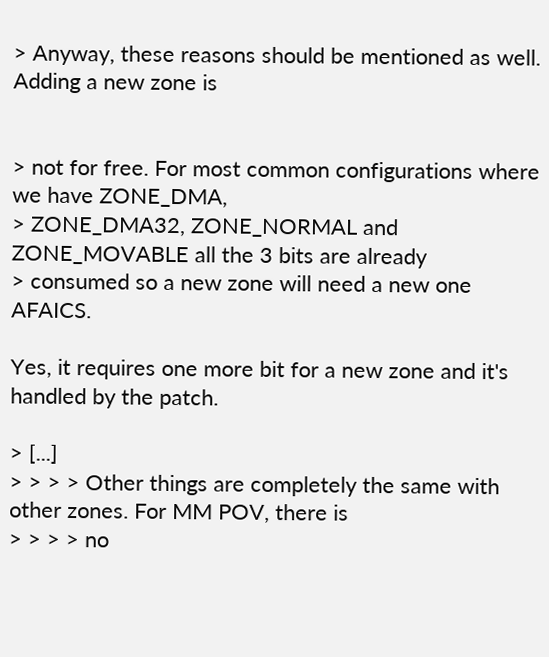> Anyway, these reasons should be mentioned as well. Adding a new zone is


> not for free. For most common configurations where we have ZONE_DMA,
> ZONE_DMA32, ZONE_NORMAL and ZONE_MOVABLE all the 3 bits are already
> consumed so a new zone will need a new one AFAICS.

Yes, it requires one more bit for a new zone and it's handled by the patch.

> [...]
> > > > Other things are completely the same with other zones. For MM POV, there is
> > > > no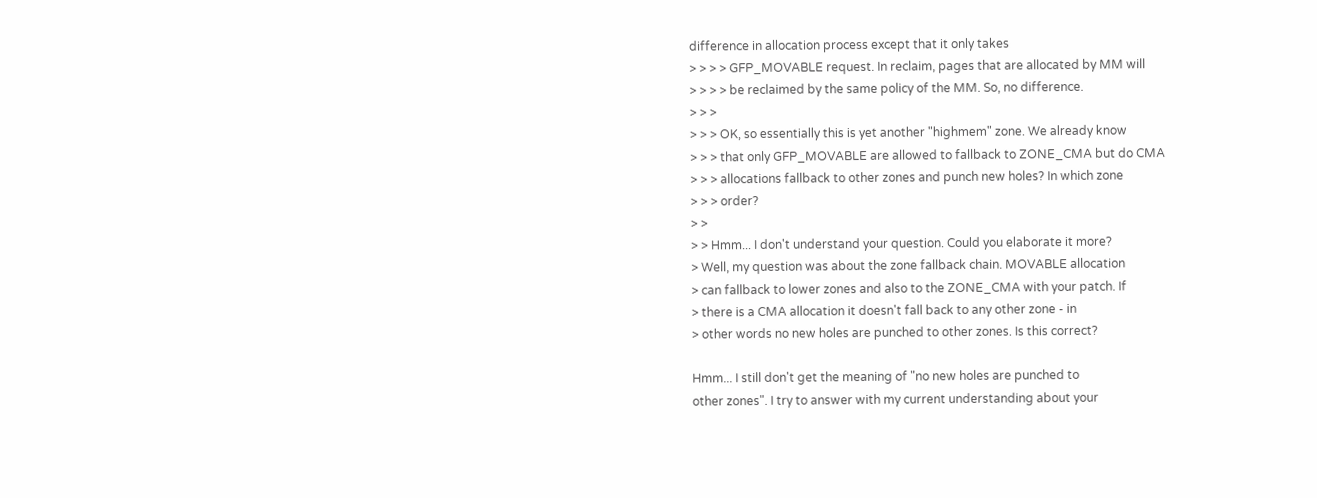difference in allocation process except that it only takes
> > > > GFP_MOVABLE request. In reclaim, pages that are allocated by MM will
> > > > be reclaimed by the same policy of the MM. So, no difference.
> > >
> > > OK, so essentially this is yet another "highmem" zone. We already know
> > > that only GFP_MOVABLE are allowed to fallback to ZONE_CMA but do CMA
> > > allocations fallback to other zones and punch new holes? In which zone
> > > order?
> >
> > Hmm... I don't understand your question. Could you elaborate it more?
> Well, my question was about the zone fallback chain. MOVABLE allocation
> can fallback to lower zones and also to the ZONE_CMA with your patch. If
> there is a CMA allocation it doesn't fall back to any other zone - in
> other words no new holes are punched to other zones. Is this correct?

Hmm... I still don't get the meaning of "no new holes are punched to
other zones". I try to answer with my current understanding about your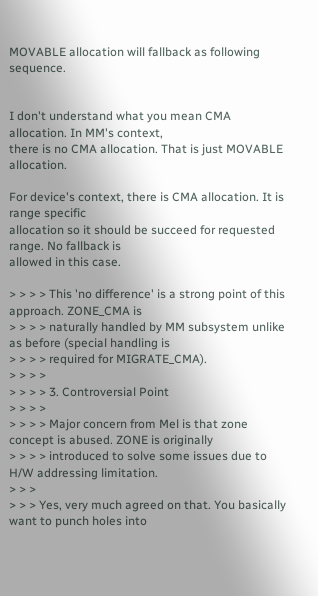MOVABLE allocation will fallback as following sequence.


I don't understand what you mean CMA allocation. In MM's context,
there is no CMA allocation. That is just MOVABLE allocation.

For device's context, there is CMA allocation. It is range specific
allocation so it should be succeed for requested range. No fallback is
allowed in this case.

> > > > This 'no difference' is a strong point of this approach. ZONE_CMA is
> > > > naturally handled by MM subsystem unlike as before (special handling is
> > > > required for MIGRATE_CMA).
> > > >
> > > > 3. Controversial Point
> > > >
> > > > Major concern from Mel is that zone concept is abused. ZONE is originally
> > > > introduced to solve some issues due to H/W addressing limitation.
> > >
> > > Yes, very much agreed on that. You basically want to punch holes into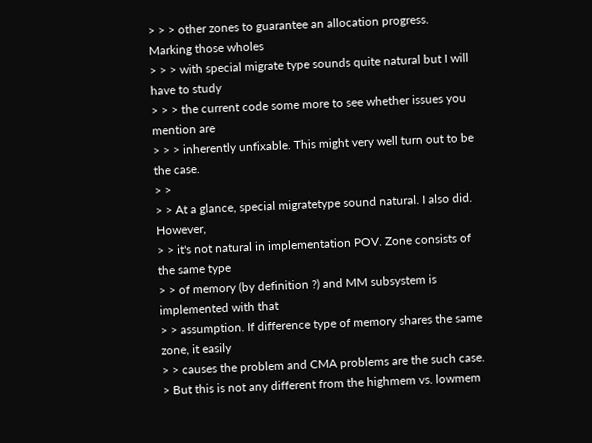> > > other zones to guarantee an allocation progress. Marking those wholes
> > > with special migrate type sounds quite natural but I will have to study
> > > the current code some more to see whether issues you mention are
> > > inherently unfixable. This might very well turn out to be the case.
> >
> > At a glance, special migratetype sound natural. I also did. However,
> > it's not natural in implementation POV. Zone consists of the same type
> > of memory (by definition ?) and MM subsystem is implemented with that
> > assumption. If difference type of memory shares the same zone, it easily
> > causes the problem and CMA problems are the such case.
> But this is not any different from the highmem vs. lowmem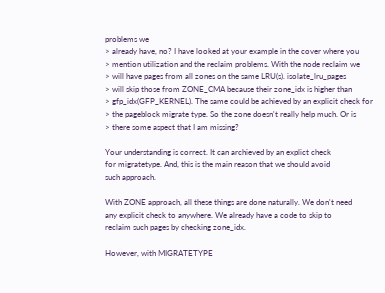problems we
> already have, no? I have looked at your example in the cover where you
> mention utilization and the reclaim problems. With the node reclaim we
> will have pages from all zones on the same LRU(s). isolate_lru_pages
> will skip those from ZONE_CMA because their zone_idx is higher than
> gfp_idx(GFP_KERNEL). The same could be achieved by an explicit check for
> the pageblock migrate type. So the zone doesn't really help much. Or is
> there some aspect that I am missing?

Your understanding is correct. It can archieved by an explict check
for migratetype. And, this is the main reason that we should avoid
such approach.

With ZONE approach, all these things are done naturally. We don't need
any explicit check to anywhere. We already have a code to skip to
reclaim such pages by checking zone_idx.

However, with MIGRATETYPE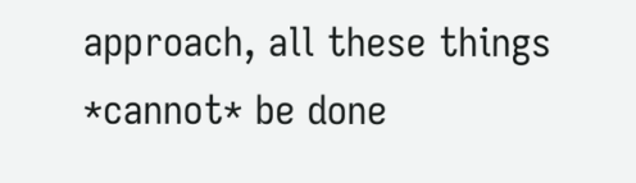approach, all these things *cannot* be done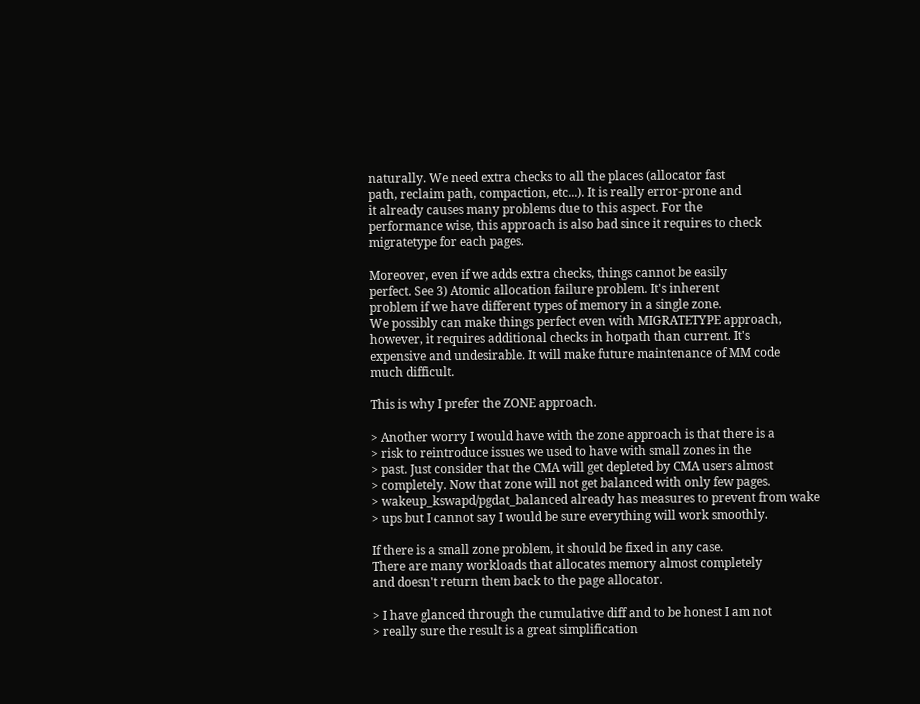naturally. We need extra checks to all the places (allocator fast
path, reclaim path, compaction, etc...). It is really error-prone and
it already causes many problems due to this aspect. For the
performance wise, this approach is also bad since it requires to check
migratetype for each pages.

Moreover, even if we adds extra checks, things cannot be easily
perfect. See 3) Atomic allocation failure problem. It's inherent
problem if we have different types of memory in a single zone.
We possibly can make things perfect even with MIGRATETYPE approach,
however, it requires additional checks in hotpath than current. It's
expensive and undesirable. It will make future maintenance of MM code
much difficult.

This is why I prefer the ZONE approach.

> Another worry I would have with the zone approach is that there is a
> risk to reintroduce issues we used to have with small zones in the
> past. Just consider that the CMA will get depleted by CMA users almost
> completely. Now that zone will not get balanced with only few pages.
> wakeup_kswapd/pgdat_balanced already has measures to prevent from wake
> ups but I cannot say I would be sure everything will work smoothly.

If there is a small zone problem, it should be fixed in any case.
There are many workloads that allocates memory almost completely
and doesn't return them back to the page allocator.

> I have glanced through the cumulative diff and to be honest I am not
> really sure the result is a great simplification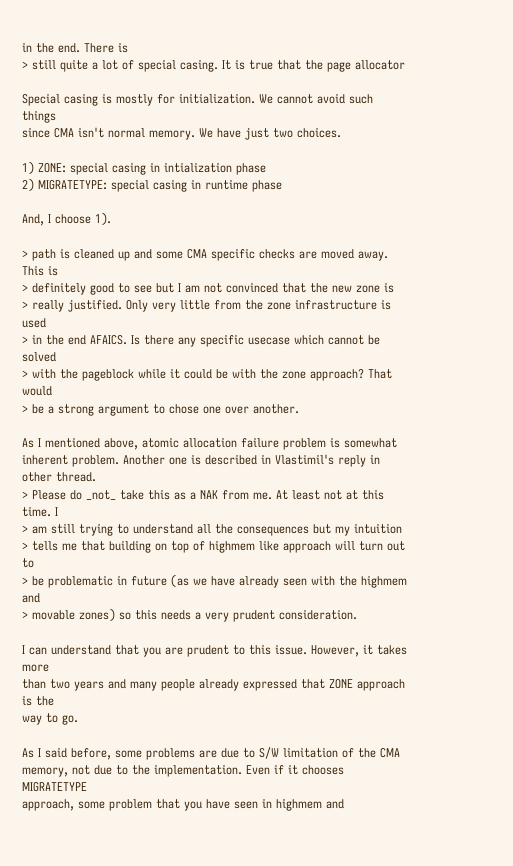in the end. There is
> still quite a lot of special casing. It is true that the page allocator

Special casing is mostly for initialization. We cannot avoid such things
since CMA isn't normal memory. We have just two choices.

1) ZONE: special casing in intialization phase
2) MIGRATETYPE: special casing in runtime phase

And, I choose 1).

> path is cleaned up and some CMA specific checks are moved away. This is
> definitely good to see but I am not convinced that the new zone is
> really justified. Only very little from the zone infrastructure is used
> in the end AFAICS. Is there any specific usecase which cannot be solved
> with the pageblock while it could be with the zone approach? That would
> be a strong argument to chose one over another.

As I mentioned above, atomic allocation failure problem is somewhat
inherent problem. Another one is described in Vlastimil's reply in
other thread.
> Please do _not_ take this as a NAK from me. At least not at this time. I
> am still trying to understand all the consequences but my intuition
> tells me that building on top of highmem like approach will turn out to
> be problematic in future (as we have already seen with the highmem and
> movable zones) so this needs a very prudent consideration.

I can understand that you are prudent to this issue. However, it takes more
than two years and many people already expressed that ZONE approach is the
way to go.

As I said before, some problems are due to S/W limitation of the CMA
memory, not due to the implementation. Even if it chooses MIGRATETYPE
approach, some problem that you have seen in highmem and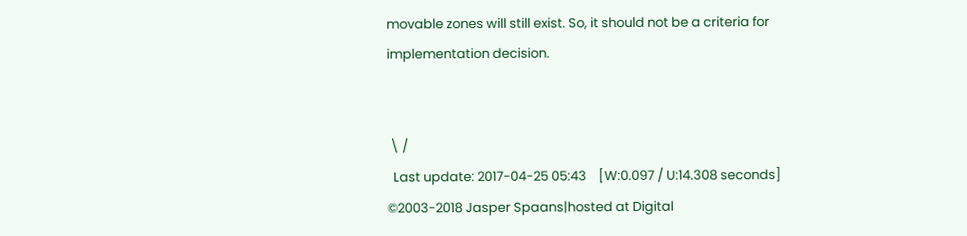movable zones will still exist. So, it should not be a criteria for
implementation decision.


 \ /
  Last update: 2017-04-25 05:43    [W:0.097 / U:14.308 seconds]
©2003-2018 Jasper Spaans|hosted at Digital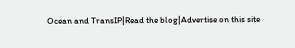Ocean and TransIP|Read the blog|Advertise on this site